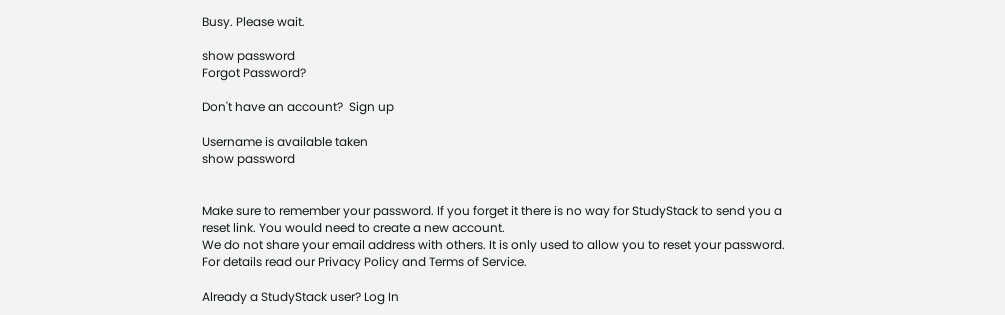Busy. Please wait.

show password
Forgot Password?

Don't have an account?  Sign up

Username is available taken
show password


Make sure to remember your password. If you forget it there is no way for StudyStack to send you a reset link. You would need to create a new account.
We do not share your email address with others. It is only used to allow you to reset your password. For details read our Privacy Policy and Terms of Service.

Already a StudyStack user? Log In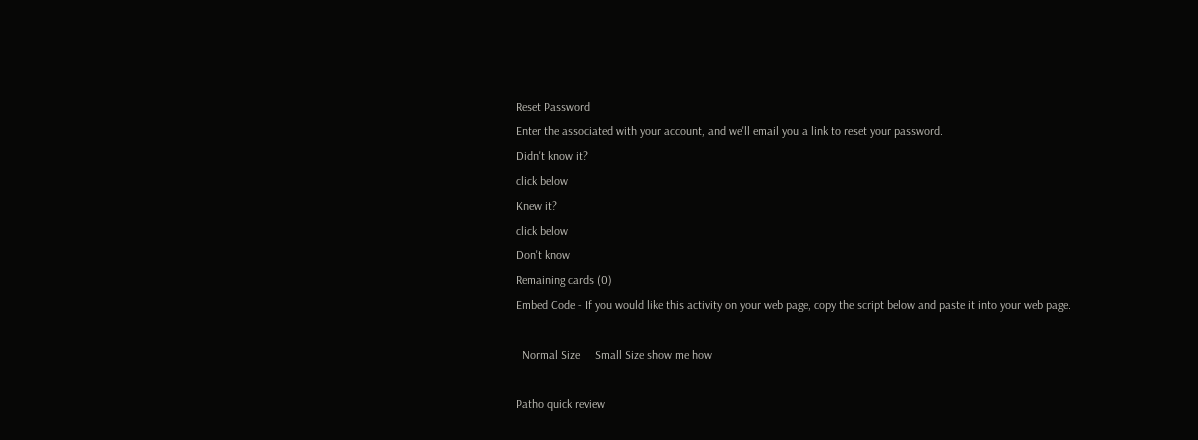Reset Password
Enter the associated with your account, and we'll email you a link to reset your password.
Didn't know it?
click below
Knew it?
click below
Don't know
Remaining cards (0)
Embed Code - If you would like this activity on your web page, copy the script below and paste it into your web page.

  Normal Size     Small Size show me how

Patho quick review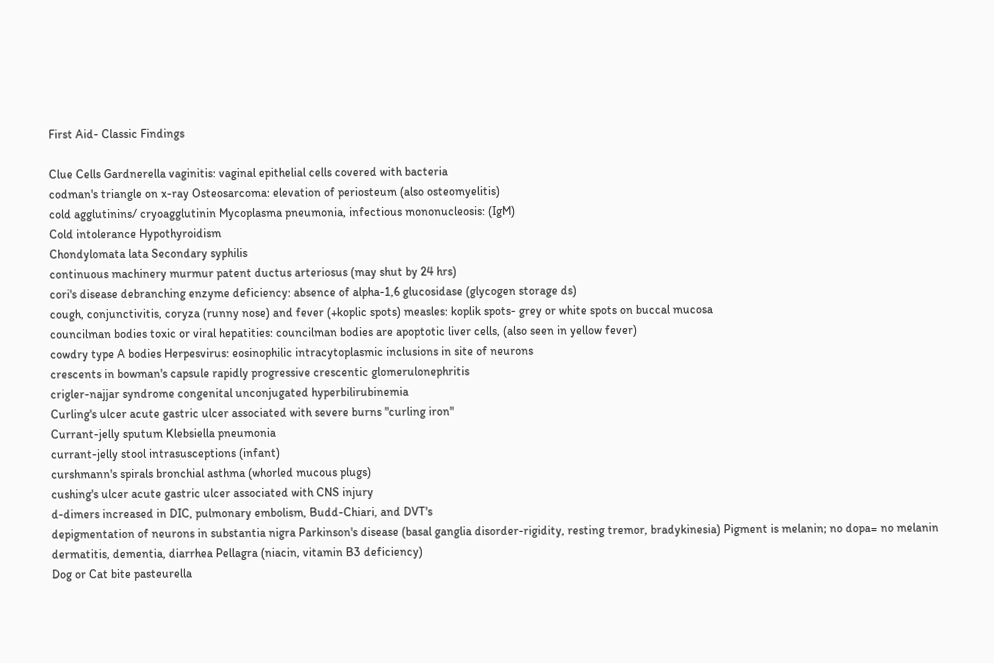First Aid- Classic Findings

Clue Cells Gardnerella vaginitis: vaginal epithelial cells covered with bacteria
codman's triangle on x-ray Osteosarcoma: elevation of periosteum (also osteomyelitis)
cold agglutinins/ cryoagglutinin Mycoplasma pneumonia, infectious mononucleosis: (IgM)
Cold intolerance Hypothyroidism
Chondylomata lata Secondary syphilis
continuous machinery murmur patent ductus arteriosus (may shut by 24 hrs)
cori's disease debranching enzyme deficiency: absence of alpha-1,6 glucosidase (glycogen storage ds)
cough, conjunctivitis, coryza (runny nose) and fever (+koplic spots) measles: koplik spots- grey or white spots on buccal mucosa
councilman bodies toxic or viral hepatities: councilman bodies are apoptotic liver cells, (also seen in yellow fever)
cowdry type A bodies Herpesvirus: eosinophilic intracytoplasmic inclusions in site of neurons
crescents in bowman's capsule rapidly progressive crescentic glomerulonephritis
crigler-najjar syndrome congenital unconjugated hyperbilirubinemia
Curling's ulcer acute gastric ulcer associated with severe burns "curling iron"
Currant-jelly sputum Klebsiella pneumonia
currant-jelly stool intrasusceptions (infant)
curshmann's spirals bronchial asthma (whorled mucous plugs)
cushing's ulcer acute gastric ulcer associated with CNS injury
d-dimers increased in DIC, pulmonary embolism, Budd-Chiari, and DVT's
depigmentation of neurons in substantia nigra Parkinson's disease (basal ganglia disorder-rigidity, resting tremor, bradykinesia) Pigment is melanin; no dopa= no melanin
dermatitis, dementia, diarrhea Pellagra (niacin, vitamin B3 deficiency)
Dog or Cat bite pasteurella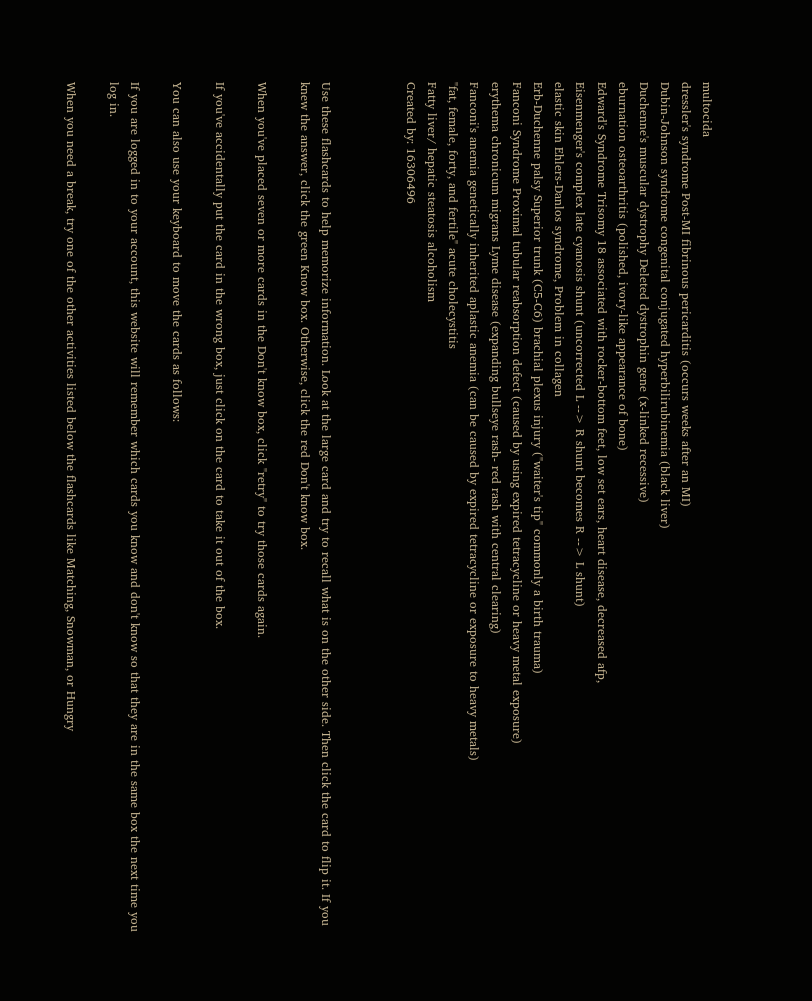multocida
dressler's syndrome Post-MI fibrinous pericarditis (occurs weeks after an MI)
Dubin-Johnson syndrome congenital conjugated hyperbilirubinemia (black liver)
Duchenne's muscular dystrophy Deleted dystrophin gene (x-linked recessive)
eburnation osteoarthritis (polished, ivory-like appearance of bone)
Edward's Syndrome Trisomy 18 associated with rocker-bottom feet, low set ears, heart disease, decreased afp,
Eisenmenger's complex late cyanosis shunt (uncorrected L --> R shunt becomes R --> L shunt)
elastic skin Ehlers-Danlos syndrome, Problem in collagen
Erb-Duchenne palsy Superior trunk (C5-C6) brachial plexus injury ("waiter's tip" commonly a birth trauma)
Fanconi Syndrome Proximal tubular reabsorption defect (caused by using expired tetracycline or heavy metal exposure)
erythema chronicum migrans Lyme disease (expanding bullseye rash- red rash with central clearing)
Fanconi's anemia genetically inherited aplastic anemia (can be caused by expired tetracycline or exposure to heavy metals)
"fat, female, forty, and fertile" acute cholecystitis
Fatty liver/ hepatic steatosis alcoholism
Created by: 16306496



Use these flashcards to help memorize information. Look at the large card and try to recall what is on the other side. Then click the card to flip it. If you knew the answer, click the green Know box. Otherwise, click the red Don't know box.

When you've placed seven or more cards in the Don't know box, click "retry" to try those cards again.

If you've accidentally put the card in the wrong box, just click on the card to take it out of the box.

You can also use your keyboard to move the cards as follows:

If you are logged in to your account, this website will remember which cards you know and don't know so that they are in the same box the next time you log in.

When you need a break, try one of the other activities listed below the flashcards like Matching, Snowman, or Hungry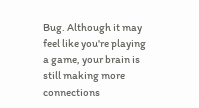Bug. Although it may feel like you're playing a game, your brain is still making more connections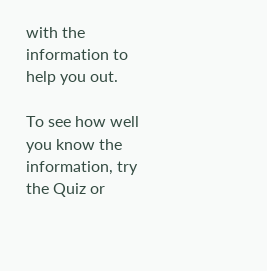with the information to help you out.

To see how well you know the information, try the Quiz or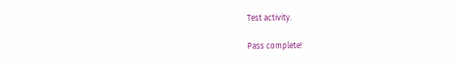Test activity.

Pass complete!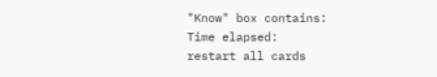"Know" box contains:
Time elapsed:
restart all cards